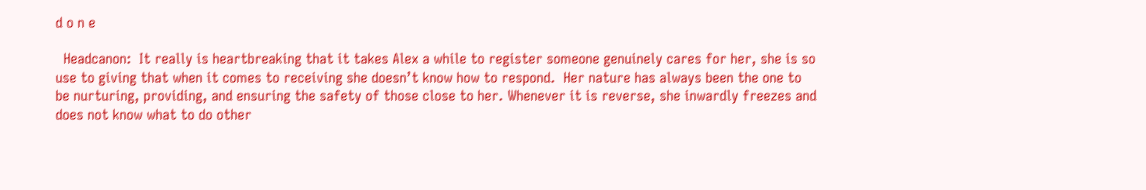d o n e

  Headcanon:  It really is heartbreaking that it takes Alex a while to register someone genuinely cares for her, she is so use to giving that when it comes to receiving she doesn’t know how to respond.  Her nature has always been the one to be nurturing, providing, and ensuring the safety of those close to her. Whenever it is reverse, she inwardly freezes and does not know what to do other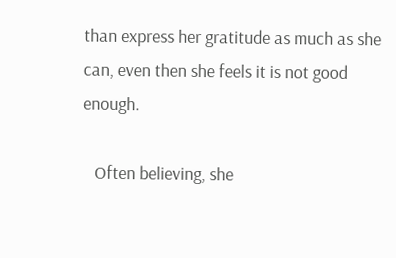than express her gratitude as much as she can, even then she feels it is not good enough.

   Often believing, she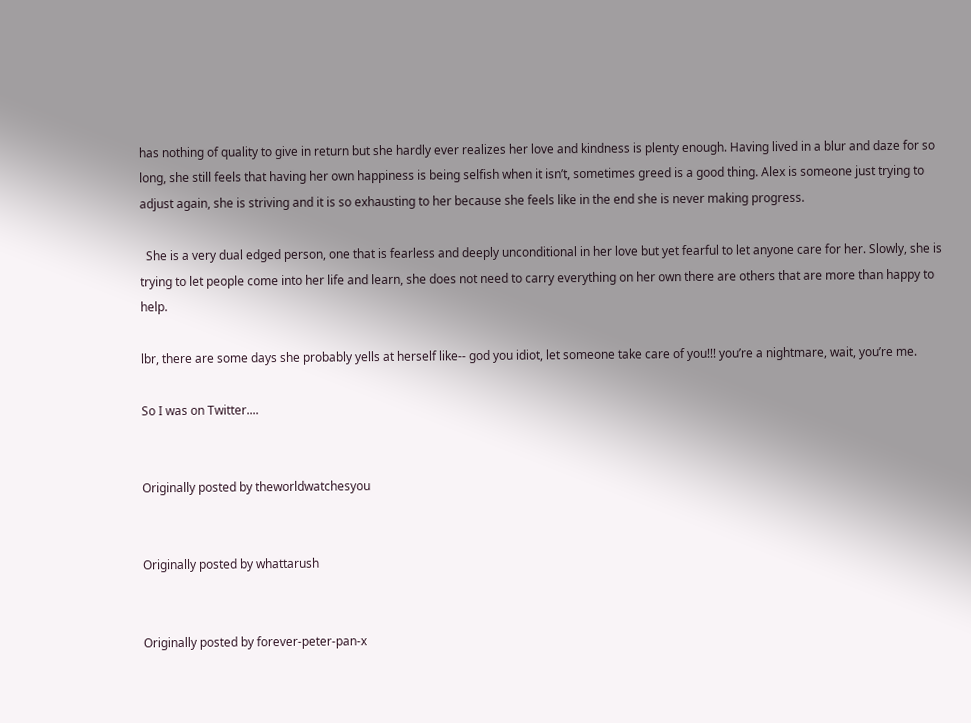has nothing of quality to give in return but she hardly ever realizes her love and kindness is plenty enough. Having lived in a blur and daze for so long, she still feels that having her own happiness is being selfish when it isn’t, sometimes greed is a good thing. Alex is someone just trying to adjust again, she is striving and it is so exhausting to her because she feels like in the end she is never making progress.

  She is a very dual edged person, one that is fearless and deeply unconditional in her love but yet fearful to let anyone care for her. Slowly, she is trying to let people come into her life and learn, she does not need to carry everything on her own there are others that are more than happy to help.

lbr, there are some days she probably yells at herself like-- god you idiot, let someone take care of you!!! you’re a nightmare, wait, you’re me.

So I was on Twitter....


Originally posted by theworldwatchesyou


Originally posted by whattarush


Originally posted by forever-peter-pan-x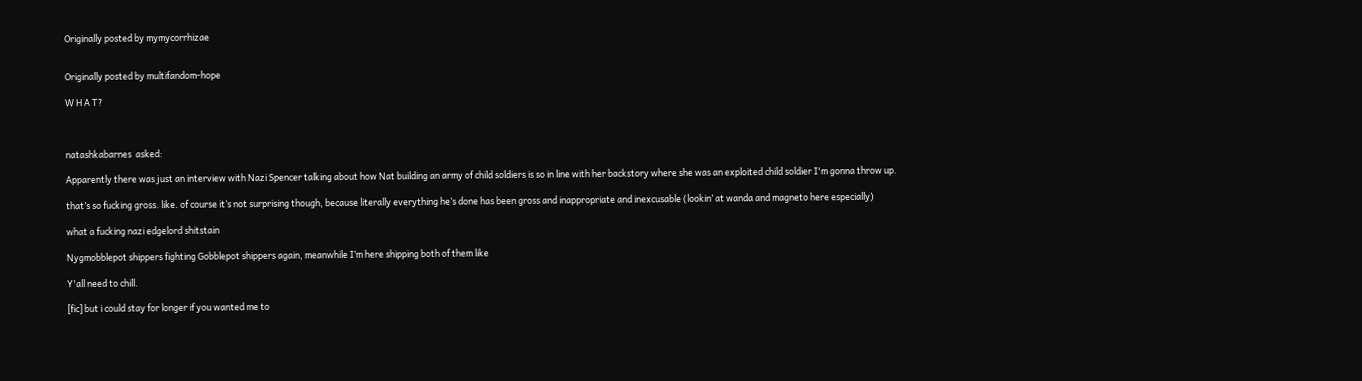Originally posted by mymycorrhizae


Originally posted by multifandom-hope

W H A T?



natashkabarnes  asked:

Apparently there was just an interview with Nazi Spencer talking about how Nat building an army of child soldiers is so in line with her backstory where she was an exploited child soldier I'm gonna throw up.

that’s so fucking gross. like. of course it’s not surprising though, because literally everything he’s done has been gross and inappropriate and inexcusable (lookin’ at wanda and magneto here especially)

what a fucking nazi edgelord shitstain

Nygmobblepot shippers fighting Gobblepot shippers again, meanwhile I’m here shipping both of them like

Y'all need to chill.

[fic] but i could stay for longer if you wanted me to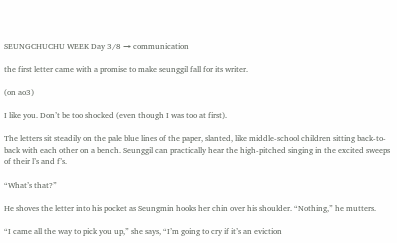SEUNGCHUCHU WEEK Day 3/8 → communication

the first letter came with a promise to make seunggil fall for its writer.

(on ao3)

I like you. Don’t be too shocked (even though I was too at first).

The letters sit steadily on the pale blue lines of the paper, slanted, like middle-school children sitting back-to-back with each other on a bench. Seunggil can practically hear the high-pitched singing in the excited sweeps of their l’s and f’s.

“What’s that?”

He shoves the letter into his pocket as Seungmin hooks her chin over his shoulder. “Nothing,” he mutters.

“I came all the way to pick you up,” she says, “I’m going to cry if it’s an eviction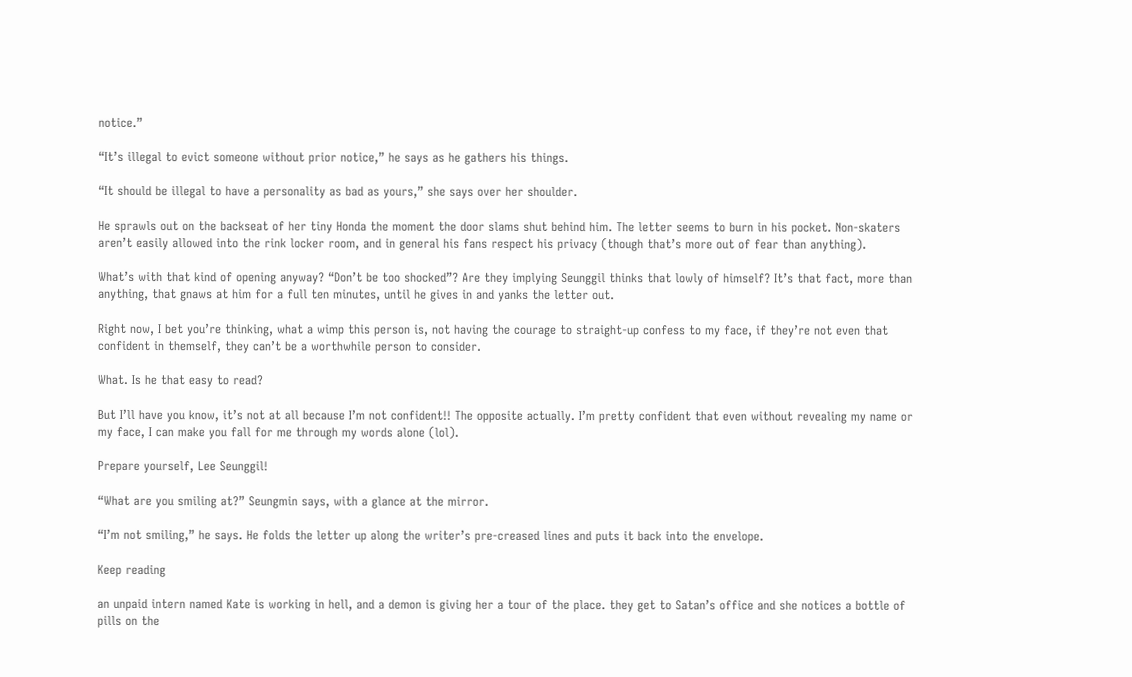notice.”

“It’s illegal to evict someone without prior notice,” he says as he gathers his things.

“It should be illegal to have a personality as bad as yours,” she says over her shoulder.

He sprawls out on the backseat of her tiny Honda the moment the door slams shut behind him. The letter seems to burn in his pocket. Non-skaters aren’t easily allowed into the rink locker room, and in general his fans respect his privacy (though that’s more out of fear than anything).

What’s with that kind of opening anyway? “Don’t be too shocked”? Are they implying Seunggil thinks that lowly of himself? It’s that fact, more than anything, that gnaws at him for a full ten minutes, until he gives in and yanks the letter out.

Right now, I bet you’re thinking, what a wimp this person is, not having the courage to straight-up confess to my face, if they’re not even that confident in themself, they can’t be a worthwhile person to consider.

What. Is he that easy to read?

But I’ll have you know, it’s not at all because I’m not confident!! The opposite actually. I’m pretty confident that even without revealing my name or my face, I can make you fall for me through my words alone (lol).

Prepare yourself, Lee Seunggil!

“What are you smiling at?” Seungmin says, with a glance at the mirror.

“I’m not smiling,” he says. He folds the letter up along the writer’s pre-creased lines and puts it back into the envelope.

Keep reading

an unpaid intern named Kate is working in hell, and a demon is giving her a tour of the place. they get to Satan’s office and she notices a bottle of pills on the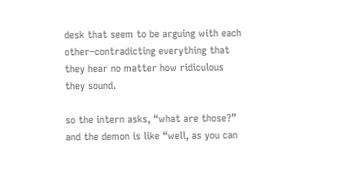desk that seem to be arguing with each other–contradicting everything that they hear no matter how ridiculous they sound.

so the intern asks, “what are those?” and the demon is like “well, as you can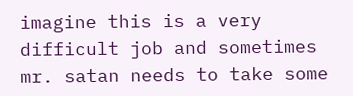imagine this is a very difficult job and sometimes mr. satan needs to take some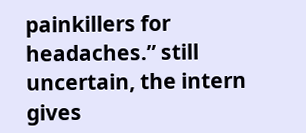painkillers for headaches.” still uncertain, the intern gives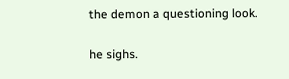the demon a questioning look.

he sighs.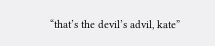“that’s the devil’s advil, kate”